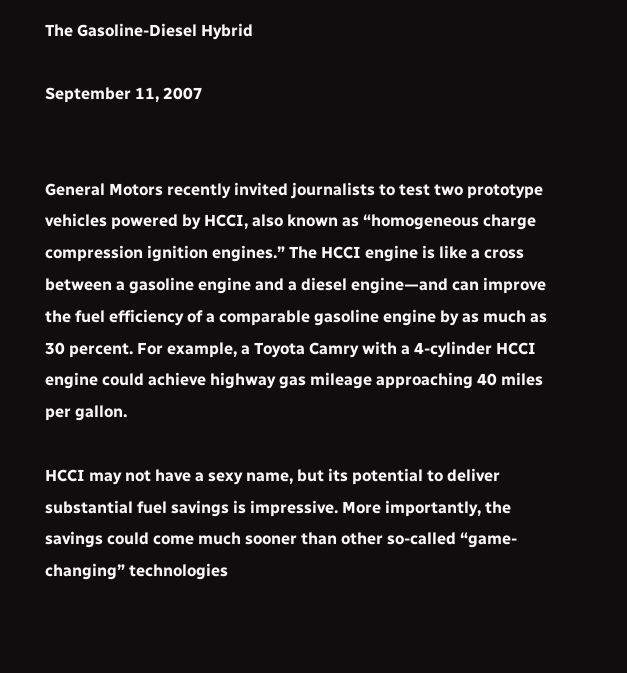The Gasoline-Diesel Hybrid

September 11, 2007


General Motors recently invited journalists to test two prototype vehicles powered by HCCI, also known as “homogeneous charge compression ignition engines.” The HCCI engine is like a cross between a gasoline engine and a diesel engine—and can improve the fuel efficiency of a comparable gasoline engine by as much as 30 percent. For example, a Toyota Camry with a 4-cylinder HCCI engine could achieve highway gas mileage approaching 40 miles per gallon.

HCCI may not have a sexy name, but its potential to deliver substantial fuel savings is impressive. More importantly, the savings could come much sooner than other so-called “game-changing” technologies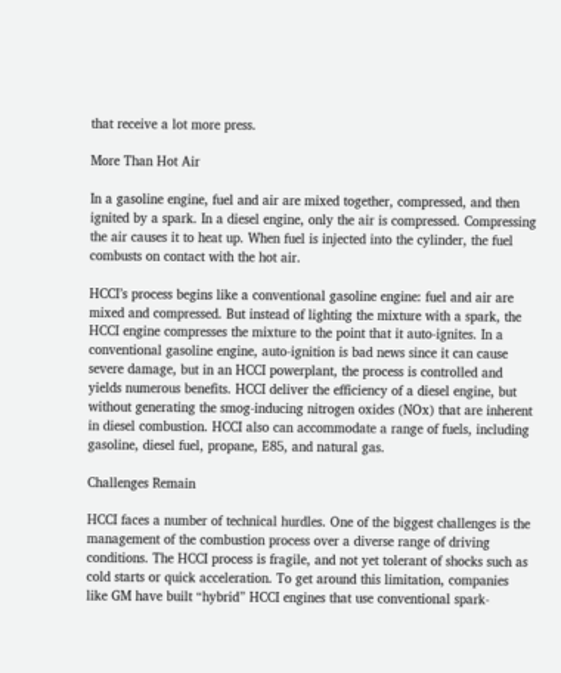that receive a lot more press.

More Than Hot Air

In a gasoline engine, fuel and air are mixed together, compressed, and then ignited by a spark. In a diesel engine, only the air is compressed. Compressing the air causes it to heat up. When fuel is injected into the cylinder, the fuel combusts on contact with the hot air.

HCCI’s process begins like a conventional gasoline engine: fuel and air are mixed and compressed. But instead of lighting the mixture with a spark, the HCCI engine compresses the mixture to the point that it auto-ignites. In a conventional gasoline engine, auto-ignition is bad news since it can cause severe damage, but in an HCCI powerplant, the process is controlled and yields numerous benefits. HCCI deliver the efficiency of a diesel engine, but without generating the smog-inducing nitrogen oxides (NOx) that are inherent in diesel combustion. HCCI also can accommodate a range of fuels, including gasoline, diesel fuel, propane, E85, and natural gas.

Challenges Remain

HCCI faces a number of technical hurdles. One of the biggest challenges is the management of the combustion process over a diverse range of driving conditions. The HCCI process is fragile, and not yet tolerant of shocks such as cold starts or quick acceleration. To get around this limitation, companies like GM have built “hybrid” HCCI engines that use conventional spark-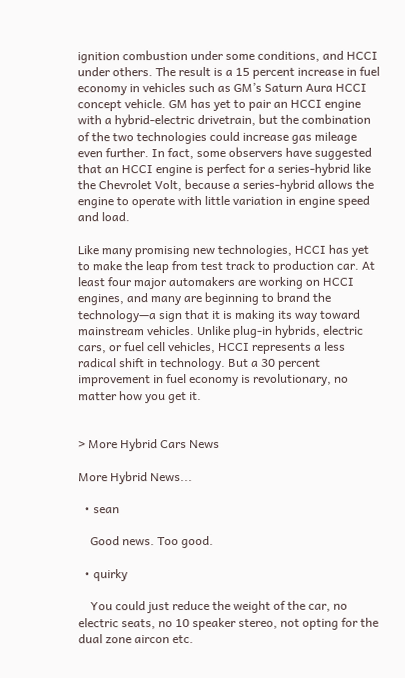ignition combustion under some conditions, and HCCI under others. The result is a 15 percent increase in fuel economy in vehicles such as GM’s Saturn Aura HCCI concept vehicle. GM has yet to pair an HCCI engine with a hybrid-electric drivetrain, but the combination of the two technologies could increase gas mileage even further. In fact, some observers have suggested that an HCCI engine is perfect for a series-hybrid like the Chevrolet Volt, because a series-hybrid allows the engine to operate with little variation in engine speed and load.

Like many promising new technologies, HCCI has yet to make the leap from test track to production car. At least four major automakers are working on HCCI engines, and many are beginning to brand the technology—a sign that it is making its way toward mainstream vehicles. Unlike plug-in hybrids, electric cars, or fuel cell vehicles, HCCI represents a less radical shift in technology. But a 30 percent improvement in fuel economy is revolutionary, no matter how you get it.


> More Hybrid Cars News

More Hybrid News...

  • sean

    Good news. Too good.

  • quirky

    You could just reduce the weight of the car, no electric seats, no 10 speaker stereo, not opting for the dual zone aircon etc.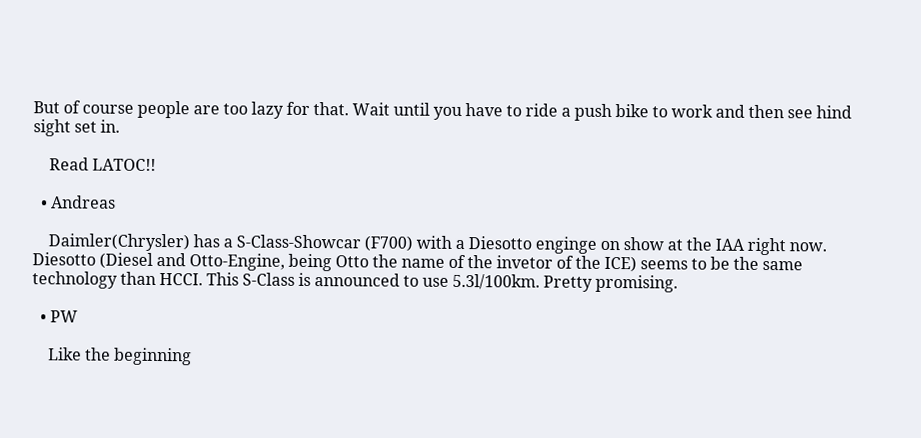But of course people are too lazy for that. Wait until you have to ride a push bike to work and then see hind sight set in.

    Read LATOC!!

  • Andreas

    Daimler(Chrysler) has a S-Class-Showcar (F700) with a Diesotto enginge on show at the IAA right now. Diesotto (Diesel and Otto-Engine, being Otto the name of the invetor of the ICE) seems to be the same technology than HCCI. This S-Class is announced to use 5.3l/100km. Pretty promising.

  • PW

    Like the beginning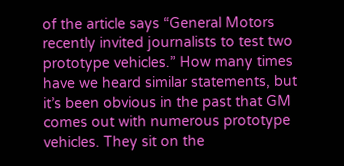of the article says “General Motors recently invited journalists to test two prototype vehicles.” How many times have we heard similar statements, but it’s been obvious in the past that GM comes out with numerous prototype vehicles. They sit on the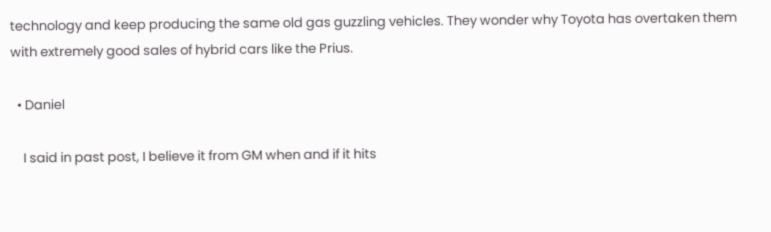technology and keep producing the same old gas guzzling vehicles. They wonder why Toyota has overtaken them with extremely good sales of hybrid cars like the Prius.

  • Daniel

    I said in past post, I believe it from GM when and if it hits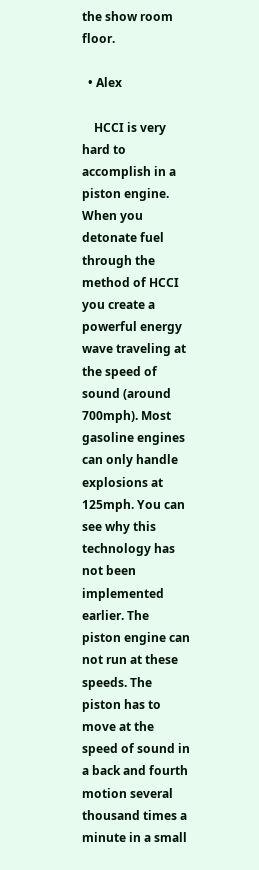the show room floor.

  • Alex

    HCCI is very hard to accomplish in a piston engine. When you detonate fuel through the method of HCCI you create a powerful energy wave traveling at the speed of sound (around 700mph). Most gasoline engines can only handle explosions at 125mph. You can see why this technology has not been implemented earlier. The piston engine can not run at these speeds. The piston has to move at the speed of sound in a back and fourth motion several thousand times a minute in a small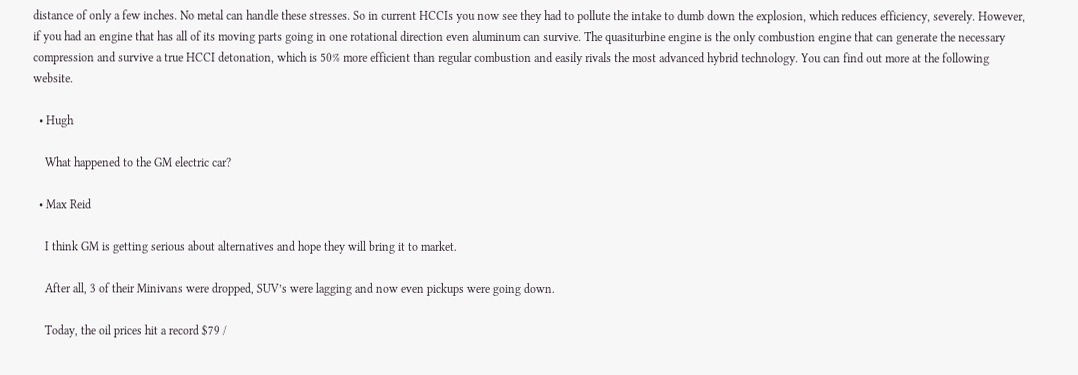distance of only a few inches. No metal can handle these stresses. So in current HCCIs you now see they had to pollute the intake to dumb down the explosion, which reduces efficiency, severely. However, if you had an engine that has all of its moving parts going in one rotational direction even aluminum can survive. The quasiturbine engine is the only combustion engine that can generate the necessary compression and survive a true HCCI detonation, which is 50% more efficient than regular combustion and easily rivals the most advanced hybrid technology. You can find out more at the following website.

  • Hugh

    What happened to the GM electric car?

  • Max Reid

    I think GM is getting serious about alternatives and hope they will bring it to market.

    After all, 3 of their Minivans were dropped, SUV’s were lagging and now even pickups were going down.

    Today, the oil prices hit a record $79 /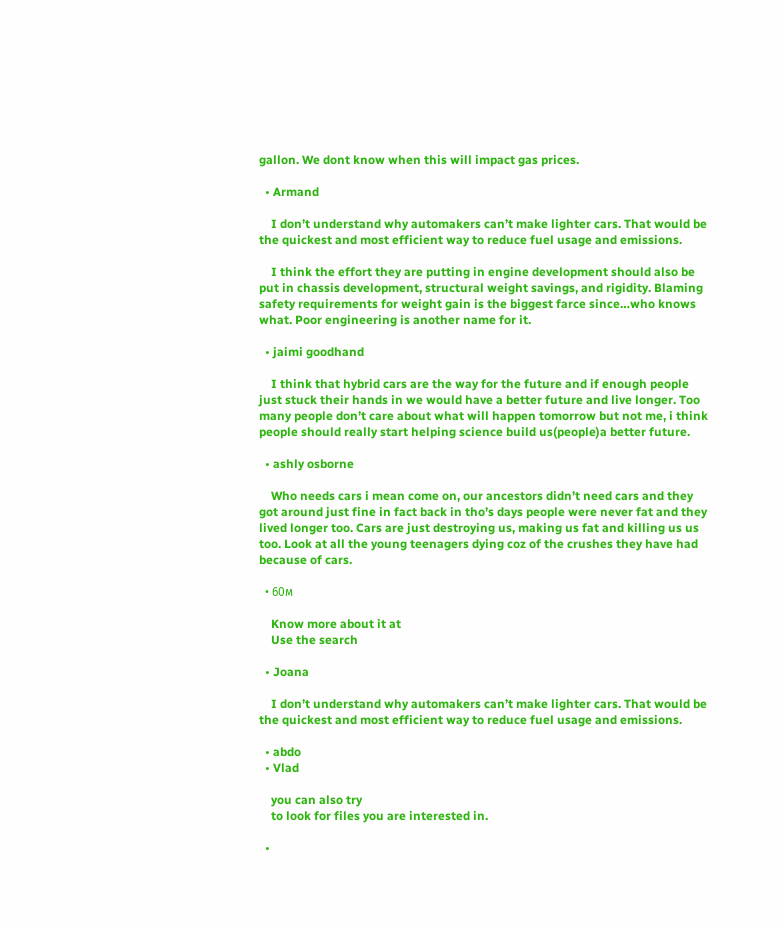gallon. We dont know when this will impact gas prices.

  • Armand

    I don’t understand why automakers can’t make lighter cars. That would be the quickest and most efficient way to reduce fuel usage and emissions.

    I think the effort they are putting in engine development should also be put in chassis development, structural weight savings, and rigidity. Blaming safety requirements for weight gain is the biggest farce since…who knows what. Poor engineering is another name for it.

  • jaimi goodhand

    I think that hybrid cars are the way for the future and if enough people just stuck their hands in we would have a better future and live longer. Too many people don’t care about what will happen tomorrow but not me, i think people should really start helping science build us(people)a better future.

  • ashly osborne

    Who needs cars i mean come on, our ancestors didn’t need cars and they got around just fine in fact back in tho’s days people were never fat and they lived longer too. Cars are just destroying us, making us fat and killing us us too. Look at all the young teenagers dying coz of the crushes they have had because of cars.

  • 60м

    Know more about it at
    Use the search

  • Joana

    I don’t understand why automakers can’t make lighter cars. That would be the quickest and most efficient way to reduce fuel usage and emissions.

  • abdo
  • Vlad

    you can also try
    to look for files you are interested in.

  •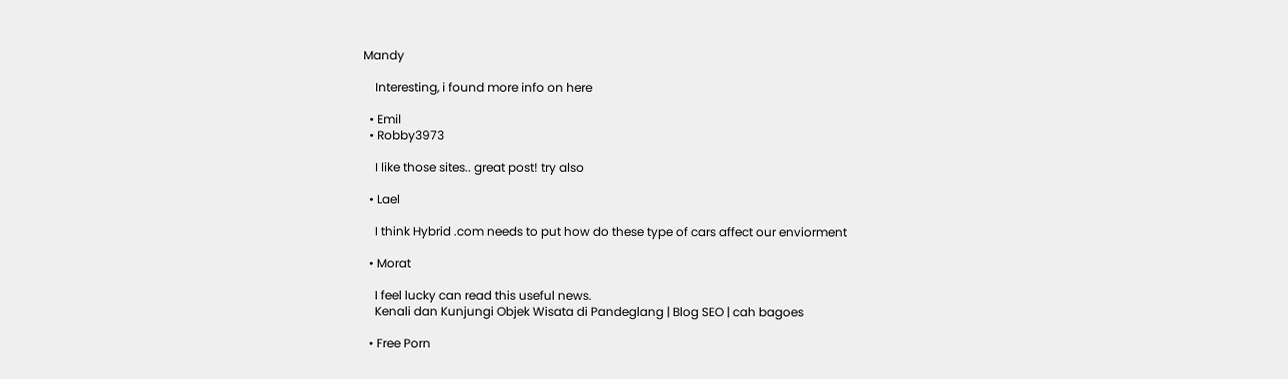Mandy

    Interesting, i found more info on here

  • Emil
  • Robby3973

    I like those sites.. great post! try also

  • Lael

    I think Hybrid .com needs to put how do these type of cars affect our enviorment

  • Morat

    I feel lucky can read this useful news.
    Kenali dan Kunjungi Objek Wisata di Pandeglang | Blog SEO | cah bagoes

  • Free Porn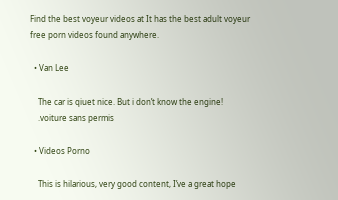Find the best voyeur videos at It has the best adult voyeur free porn videos found anywhere.

  • Van Lee

    The car is qiuet nice. But i don’t know the engine!
    .voiture sans permis

  • Videos Porno

    This is hilarious, very good content, I’ve a great hope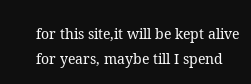for this site,it will be kept alive for years, maybe till I spend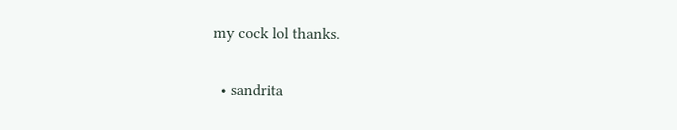my cock lol thanks.

  • sandrita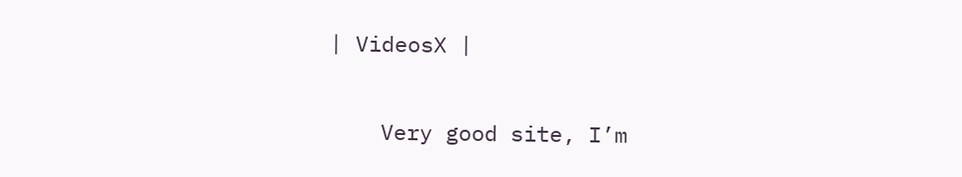| VideosX |

    Very good site, I’m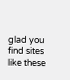glad you find sites like these